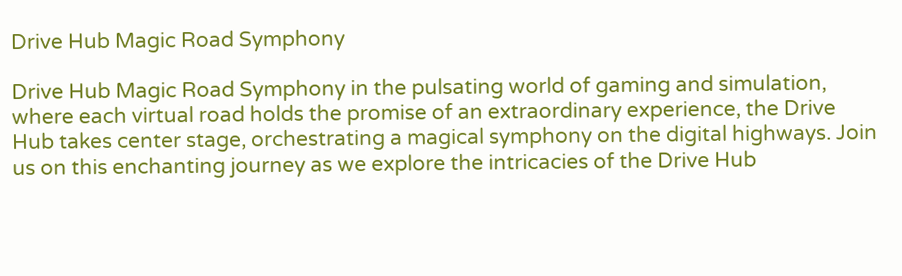Drive Hub Magic Road Symphony

Drive Hub Magic Road Symphony in the pulsating world of gaming and simulation, where each virtual road holds the promise of an extraordinary experience, the Drive Hub takes center stage, orchestrating a magical symphony on the digital highways. Join us on this enchanting journey as we explore the intricacies of the Drive Hub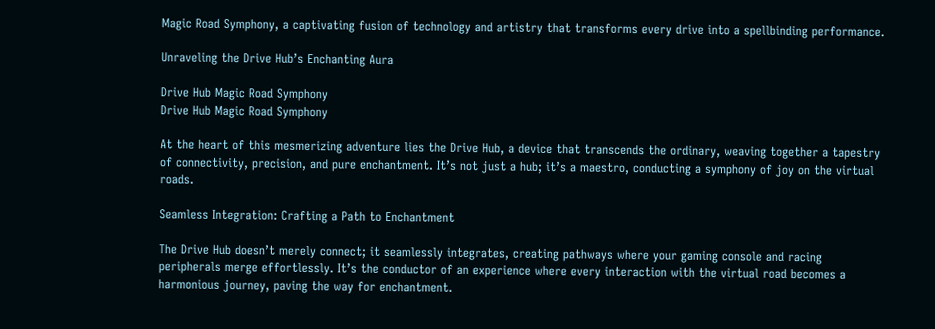Magic Road Symphony, a captivating fusion of technology and artistry that transforms every drive into a spellbinding performance.

Unraveling the Drive Hub’s Enchanting Aura

Drive Hub Magic Road Symphony
Drive Hub Magic Road Symphony

At the heart of this mesmerizing adventure lies the Drive Hub, a device that transcends the ordinary, weaving together a tapestry of connectivity, precision, and pure enchantment. It’s not just a hub; it’s a maestro, conducting a symphony of joy on the virtual roads.

Seamless Integration: Crafting a Path to Enchantment

The Drive Hub doesn’t merely connect; it seamlessly integrates, creating pathways where your gaming console and racing peripherals merge effortlessly. It’s the conductor of an experience where every interaction with the virtual road becomes a harmonious journey, paving the way for enchantment.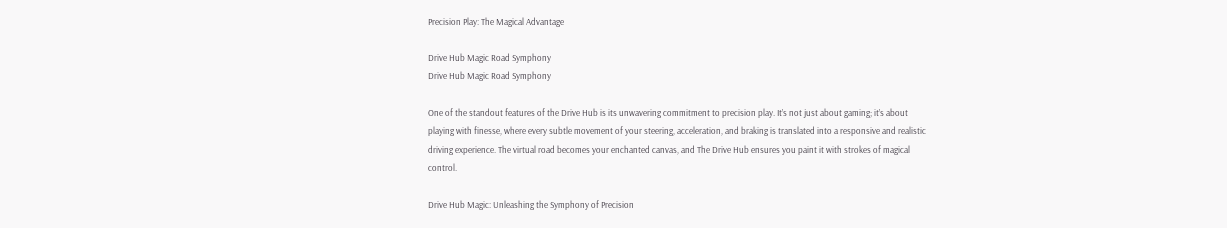Precision Play: The Magical Advantage

Drive Hub Magic Road Symphony
Drive Hub Magic Road Symphony

One of the standout features of the Drive Hub is its unwavering commitment to precision play. It’s not just about gaming; it’s about playing with finesse, where every subtle movement of your steering, acceleration, and braking is translated into a responsive and realistic driving experience. The virtual road becomes your enchanted canvas, and The Drive Hub ensures you paint it with strokes of magical control.

Drive Hub Magic: Unleashing the Symphony of Precision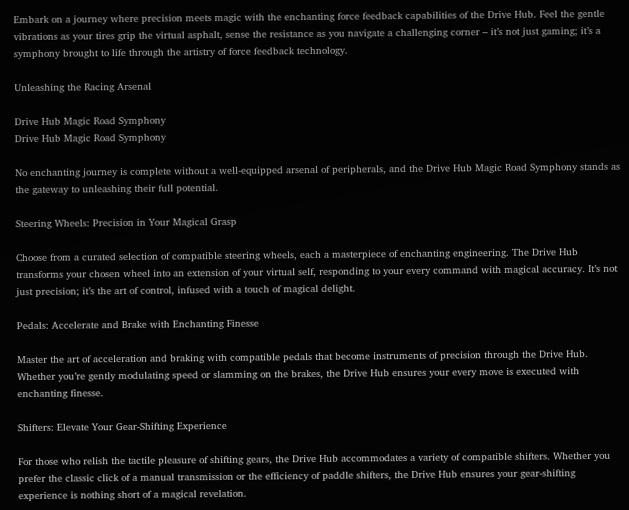Embark on a journey where precision meets magic with the enchanting force feedback capabilities of the Drive Hub. Feel the gentle vibrations as your tires grip the virtual asphalt, sense the resistance as you navigate a challenging corner – it’s not just gaming; it’s a symphony brought to life through the artistry of force feedback technology.

Unleashing the Racing Arsenal

Drive Hub Magic Road Symphony
Drive Hub Magic Road Symphony

No enchanting journey is complete without a well-equipped arsenal of peripherals, and the Drive Hub Magic Road Symphony stands as the gateway to unleashing their full potential.

Steering Wheels: Precision in Your Magical Grasp

Choose from a curated selection of compatible steering wheels, each a masterpiece of enchanting engineering. The Drive Hub transforms your chosen wheel into an extension of your virtual self, responding to your every command with magical accuracy. It’s not just precision; it’s the art of control, infused with a touch of magical delight.

Pedals: Accelerate and Brake with Enchanting Finesse

Master the art of acceleration and braking with compatible pedals that become instruments of precision through the Drive Hub. Whether you’re gently modulating speed or slamming on the brakes, the Drive Hub ensures your every move is executed with enchanting finesse.

Shifters: Elevate Your Gear-Shifting Experience

For those who relish the tactile pleasure of shifting gears, the Drive Hub accommodates a variety of compatible shifters. Whether you prefer the classic click of a manual transmission or the efficiency of paddle shifters, the Drive Hub ensures your gear-shifting experience is nothing short of a magical revelation.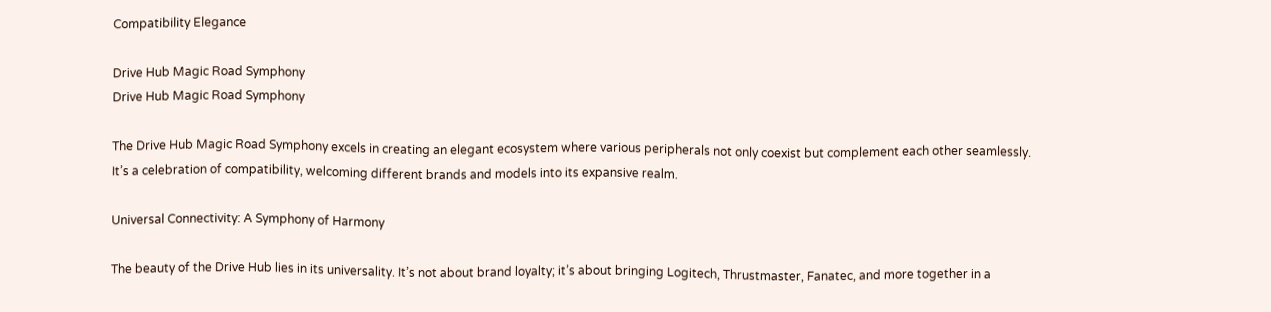Compatibility Elegance

Drive Hub Magic Road Symphony
Drive Hub Magic Road Symphony

The Drive Hub Magic Road Symphony excels in creating an elegant ecosystem where various peripherals not only coexist but complement each other seamlessly. It’s a celebration of compatibility, welcoming different brands and models into its expansive realm.

Universal Connectivity: A Symphony of Harmony

The beauty of the Drive Hub lies in its universality. It’s not about brand loyalty; it’s about bringing Logitech, Thrustmaster, Fanatec, and more together in a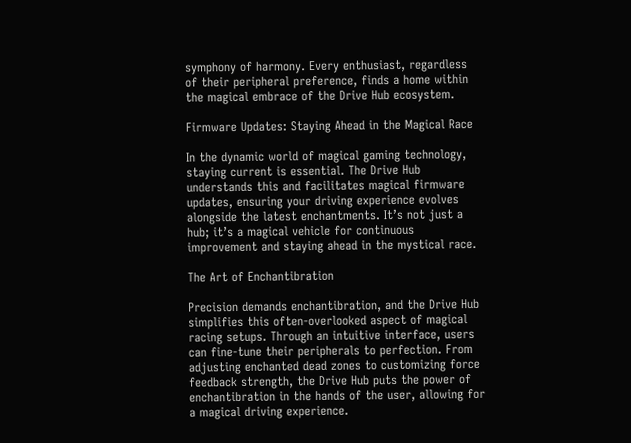symphony of harmony. Every enthusiast, regardless of their peripheral preference, finds a home within the magical embrace of the Drive Hub ecosystem.

Firmware Updates: Staying Ahead in the Magical Race

In the dynamic world of magical gaming technology, staying current is essential. The Drive Hub understands this and facilitates magical firmware updates, ensuring your driving experience evolves alongside the latest enchantments. It’s not just a hub; it’s a magical vehicle for continuous improvement and staying ahead in the mystical race.

The Art of Enchantibration

Precision demands enchantibration, and the Drive Hub simplifies this often-overlooked aspect of magical racing setups. Through an intuitive interface, users can fine-tune their peripherals to perfection. From adjusting enchanted dead zones to customizing force feedback strength, the Drive Hub puts the power of enchantibration in the hands of the user, allowing for a magical driving experience.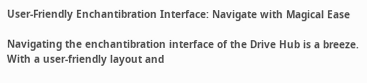User-Friendly Enchantibration Interface: Navigate with Magical Ease

Navigating the enchantibration interface of the Drive Hub is a breeze. With a user-friendly layout and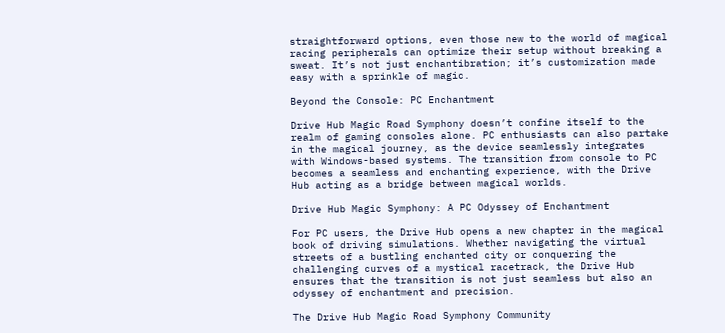straightforward options, even those new to the world of magical racing peripherals can optimize their setup without breaking a sweat. It’s not just enchantibration; it’s customization made easy with a sprinkle of magic.

Beyond the Console: PC Enchantment

Drive Hub Magic Road Symphony doesn’t confine itself to the realm of gaming consoles alone. PC enthusiasts can also partake in the magical journey, as the device seamlessly integrates with Windows-based systems. The transition from console to PC becomes a seamless and enchanting experience, with the Drive Hub acting as a bridge between magical worlds.

Drive Hub Magic Symphony: A PC Odyssey of Enchantment

For PC users, the Drive Hub opens a new chapter in the magical book of driving simulations. Whether navigating the virtual streets of a bustling enchanted city or conquering the challenging curves of a mystical racetrack, the Drive Hub ensures that the transition is not just seamless but also an odyssey of enchantment and precision.

The Drive Hub Magic Road Symphony Community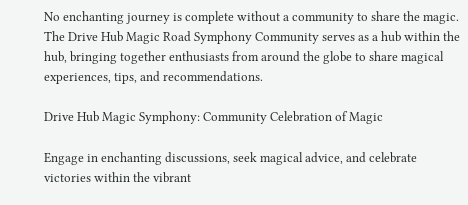No enchanting journey is complete without a community to share the magic. The Drive Hub Magic Road Symphony Community serves as a hub within the hub, bringing together enthusiasts from around the globe to share magical experiences, tips, and recommendations.

Drive Hub Magic Symphony: Community Celebration of Magic

Engage in enchanting discussions, seek magical advice, and celebrate victories within the vibrant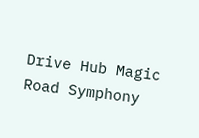Drive Hub Magic Road Symphony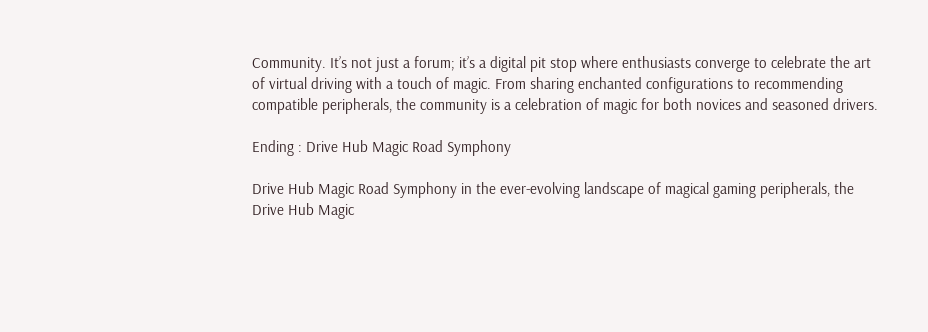Community. It’s not just a forum; it’s a digital pit stop where enthusiasts converge to celebrate the art of virtual driving with a touch of magic. From sharing enchanted configurations to recommending compatible peripherals, the community is a celebration of magic for both novices and seasoned drivers.

Ending : Drive Hub Magic Road Symphony

Drive Hub Magic Road Symphony in the ever-evolving landscape of magical gaming peripherals, the Drive Hub Magic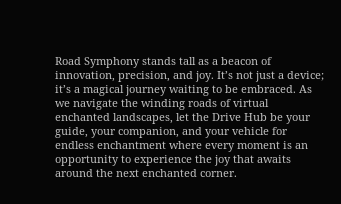Road Symphony stands tall as a beacon of innovation, precision, and joy. It’s not just a device; it’s a magical journey waiting to be embraced. As we navigate the winding roads of virtual enchanted landscapes, let the Drive Hub be your guide, your companion, and your vehicle for endless enchantment where every moment is an opportunity to experience the joy that awaits around the next enchanted corner.